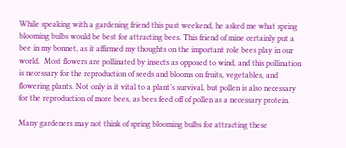While speaking with a gardening friend this past weekend, he asked me what spring blooming bulbs would be best for attracting bees. This friend of mine certainly put a bee in my bonnet, as it affirmed my thoughts on the important role bees play in our world.  Most flowers are pollinated by insects as opposed to wind, and this pollination is necessary for the reproduction of seeds and blooms on fruits, vegetables, and flowering plants. Not only is it vital to a plant’s survival, but pollen is also necessary for the reproduction of more bees, as bees feed off of pollen as a necessary protein.

Many gardeners may not think of spring blooming bulbs for attracting these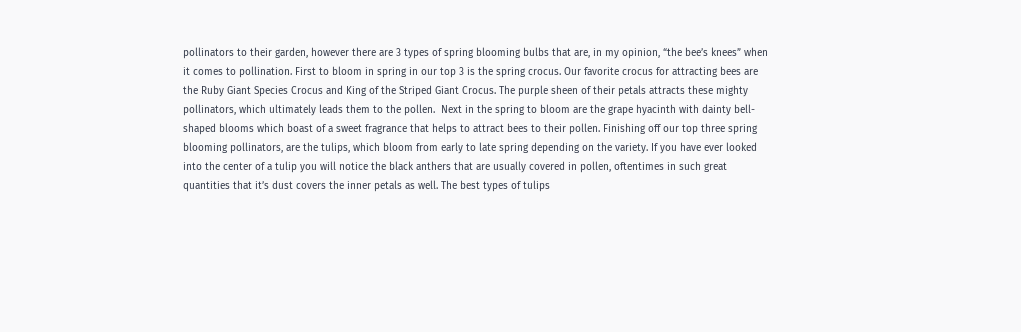pollinators to their garden, however there are 3 types of spring blooming bulbs that are, in my opinion, “the bee’s knees” when it comes to pollination. First to bloom in spring in our top 3 is the spring crocus. Our favorite crocus for attracting bees are the Ruby Giant Species Crocus and King of the Striped Giant Crocus. The purple sheen of their petals attracts these mighty pollinators, which ultimately leads them to the pollen.  Next in the spring to bloom are the grape hyacinth with dainty bell-shaped blooms which boast of a sweet fragrance that helps to attract bees to their pollen. Finishing off our top three spring blooming pollinators, are the tulips, which bloom from early to late spring depending on the variety. If you have ever looked into the center of a tulip you will notice the black anthers that are usually covered in pollen, oftentimes in such great quantities that it’s dust covers the inner petals as well. The best types of tulips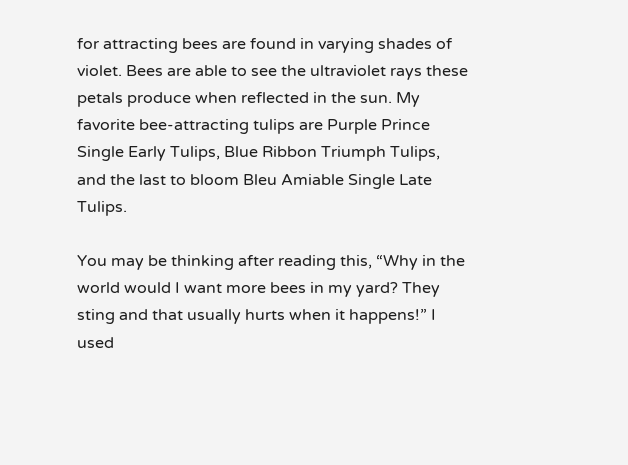for attracting bees are found in varying shades of violet. Bees are able to see the ultraviolet rays these petals produce when reflected in the sun. My favorite bee-attracting tulips are Purple Prince Single Early Tulips, Blue Ribbon Triumph Tulips, and the last to bloom Bleu Amiable Single Late Tulips.

You may be thinking after reading this, “Why in the world would I want more bees in my yard? They sting and that usually hurts when it happens!” I used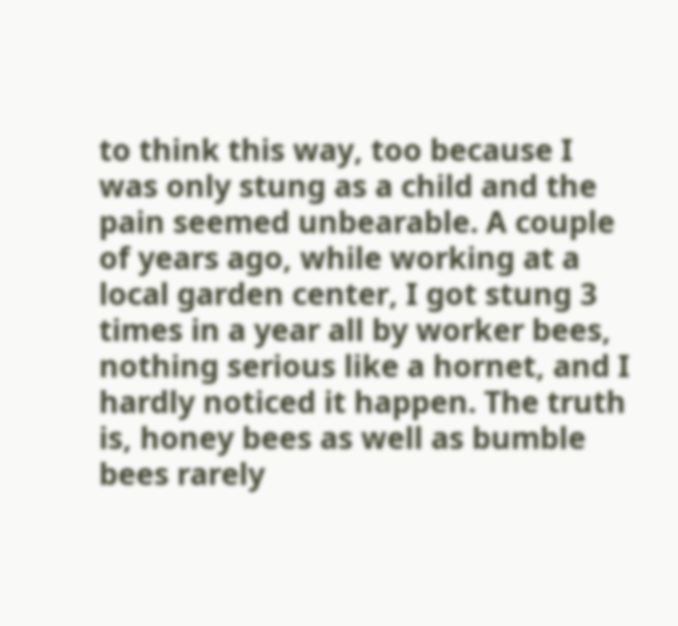to think this way, too because I was only stung as a child and the pain seemed unbearable. A couple of years ago, while working at a local garden center, I got stung 3 times in a year all by worker bees, nothing serious like a hornet, and I hardly noticed it happen. The truth is, honey bees as well as bumble bees rarely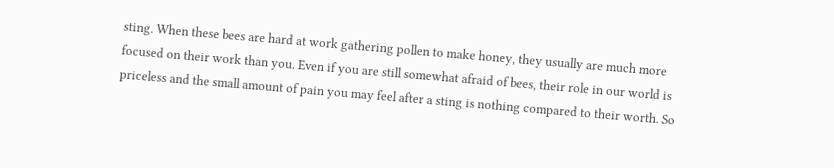sting. When these bees are hard at work gathering pollen to make honey, they usually are much more focused on their work than you. Even if you are still somewhat afraid of bees, their role in our world is priceless and the small amount of pain you may feel after a sting is nothing compared to their worth. So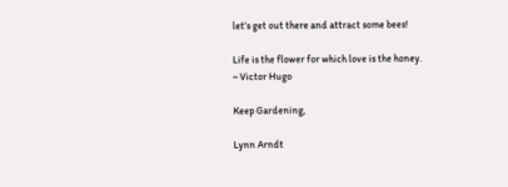let’s get out there and attract some bees!

Life is the flower for which love is the honey.
~ Victor Hugo

Keep Gardening,

Lynn Arndt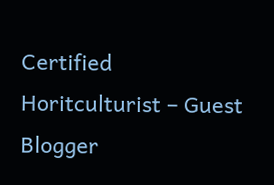Certified Horitculturist – Guest Blogger